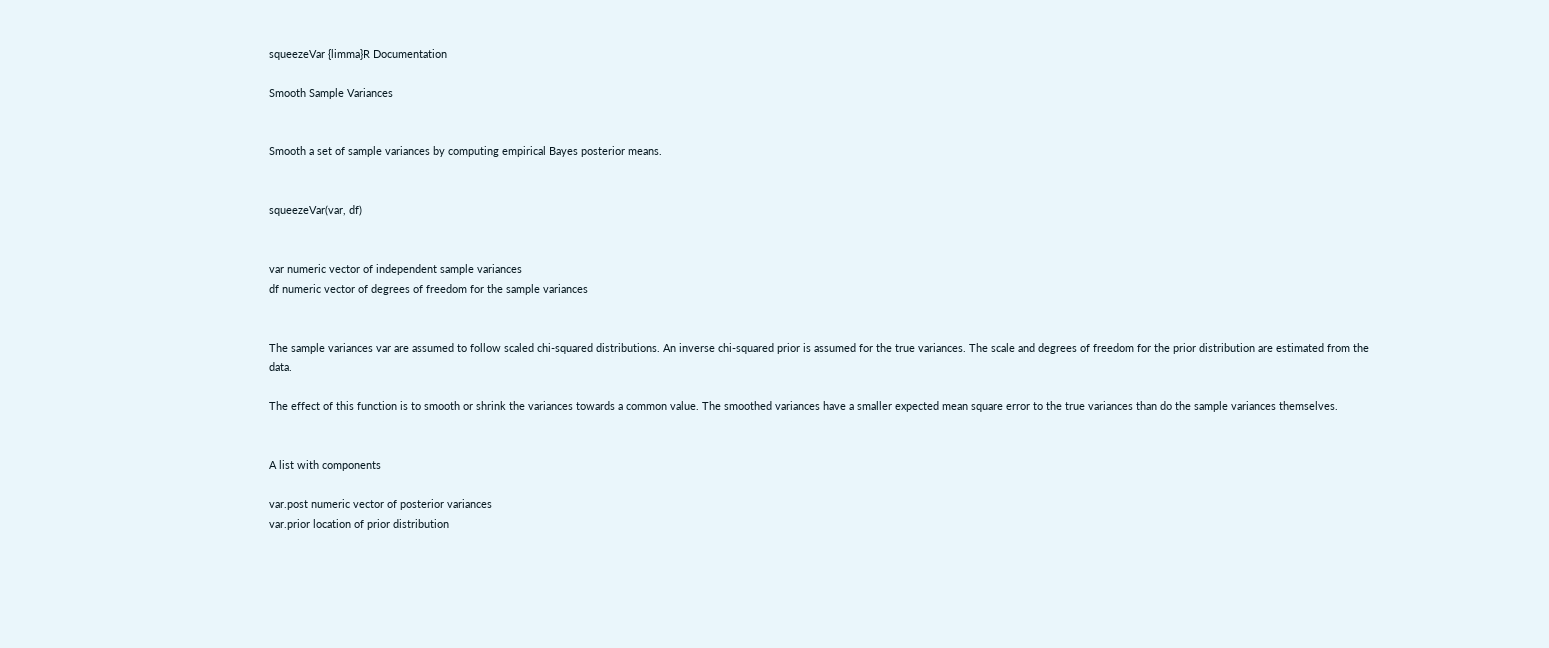squeezeVar {limma}R Documentation

Smooth Sample Variances


Smooth a set of sample variances by computing empirical Bayes posterior means.


squeezeVar(var, df)


var numeric vector of independent sample variances
df numeric vector of degrees of freedom for the sample variances


The sample variances var are assumed to follow scaled chi-squared distributions. An inverse chi-squared prior is assumed for the true variances. The scale and degrees of freedom for the prior distribution are estimated from the data.

The effect of this function is to smooth or shrink the variances towards a common value. The smoothed variances have a smaller expected mean square error to the true variances than do the sample variances themselves.


A list with components

var.post numeric vector of posterior variances
var.prior location of prior distribution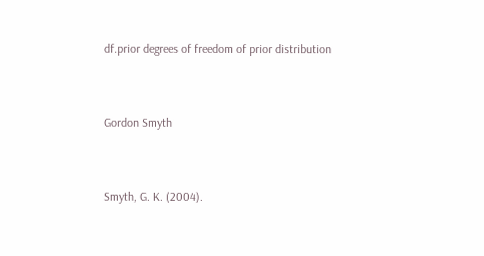df.prior degrees of freedom of prior distribution


Gordon Smyth


Smyth, G. K. (2004).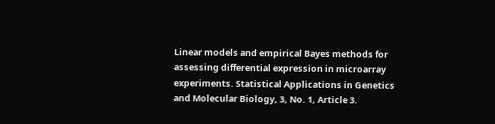Linear models and empirical Bayes methods for assessing differential expression in microarray experiments. Statistical Applications in Genetics and Molecular Biology, 3, No. 1, Article 3.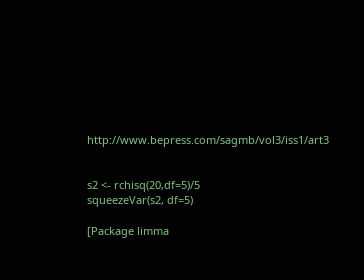http://www.bepress.com/sagmb/vol3/iss1/art3


s2 <- rchisq(20,df=5)/5
squeezeVar(s2, df=5)

[Package limma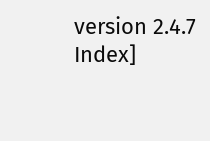version 2.4.7 Index]